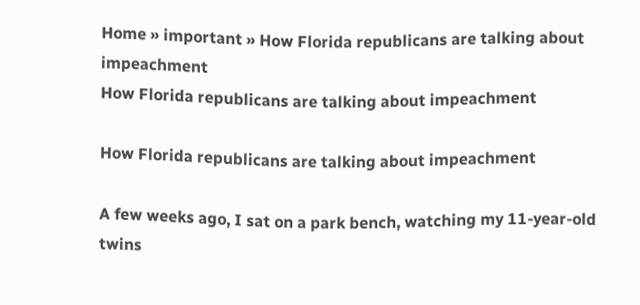Home » important » How Florida republicans are talking about impeachment
How Florida republicans are talking about impeachment

How Florida republicans are talking about impeachment

A few weeks ago, I sat on a park bench, watching my 11-year-old twins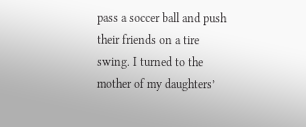pass a soccer ball and push their friends on a tire swing. I turned to the mother of my daughters’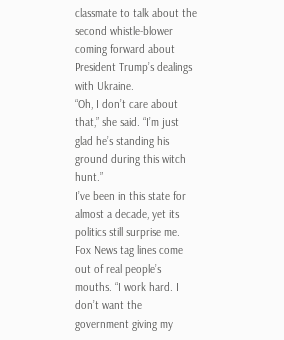classmate to talk about the second whistle-blower coming forward about President Trump’s dealings with Ukraine.
“Oh, I don’t care about that,” she said. “I’m just glad he’s standing his ground during this witch hunt.”
I’ve been in this state for almost a decade, yet its politics still surprise me. Fox News tag lines come out of real people’s mouths. “I work hard. I don’t want the government giving my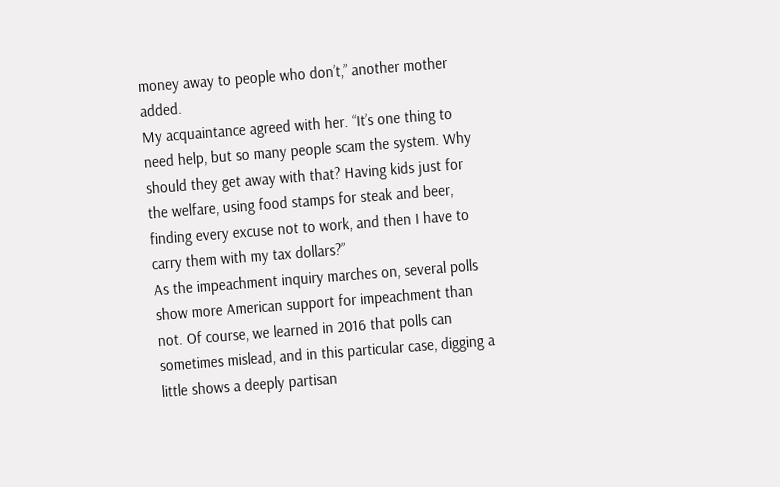money away to people who don’t,” another mother added.
My acquaintance agreed with her. “It’s one thing to need help, but so many people scam the system. Why should they get away with that? Having kids just for the welfare, using food stamps for steak and beer, finding every excuse not to work, and then I have to carry them with my tax dollars?”
As the impeachment inquiry marches on, several polls show more American support for impeachment than not. Of course, we learned in 2016 that polls can sometimes mislead, and in this particular case, digging a little shows a deeply partisan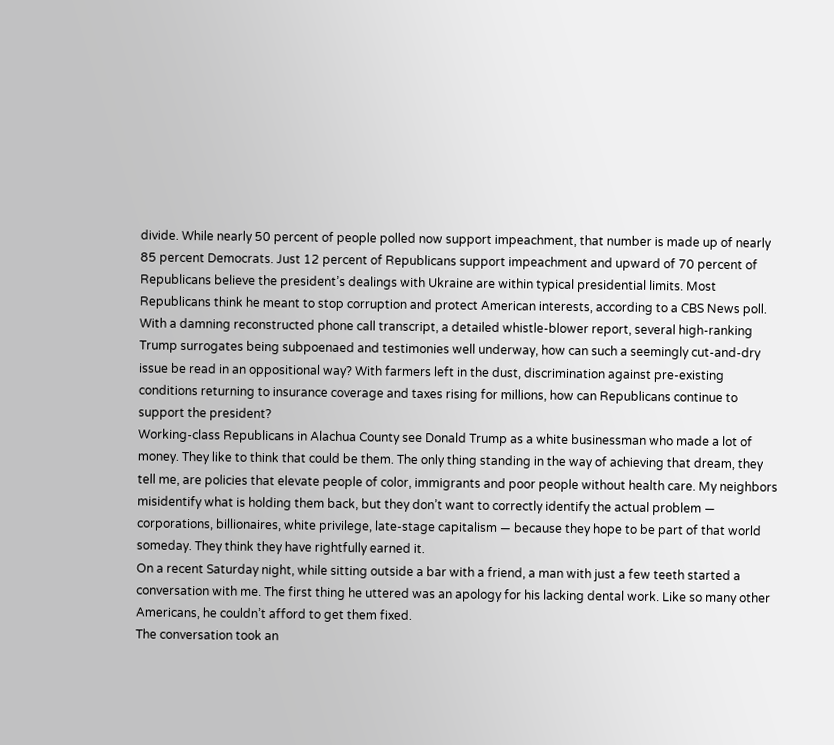divide. While nearly 50 percent of people polled now support impeachment, that number is made up of nearly 85 percent Democrats. Just 12 percent of Republicans support impeachment and upward of 70 percent of Republicans believe the president’s dealings with Ukraine are within typical presidential limits. Most Republicans think he meant to stop corruption and protect American interests, according to a CBS News poll.
With a damning reconstructed phone call transcript, a detailed whistle-blower report, several high-ranking Trump surrogates being subpoenaed and testimonies well underway, how can such a seemingly cut-and-dry issue be read in an oppositional way? With farmers left in the dust, discrimination against pre-existing conditions returning to insurance coverage and taxes rising for millions, how can Republicans continue to support the president?
Working-class Republicans in Alachua County see Donald Trump as a white businessman who made a lot of money. They like to think that could be them. The only thing standing in the way of achieving that dream, they tell me, are policies that elevate people of color, immigrants and poor people without health care. My neighbors misidentify what is holding them back, but they don’t want to correctly identify the actual problem — corporations, billionaires, white privilege, late-stage capitalism — because they hope to be part of that world someday. They think they have rightfully earned it.
On a recent Saturday night, while sitting outside a bar with a friend, a man with just a few teeth started a conversation with me. The first thing he uttered was an apology for his lacking dental work. Like so many other Americans, he couldn’t afford to get them fixed.
The conversation took an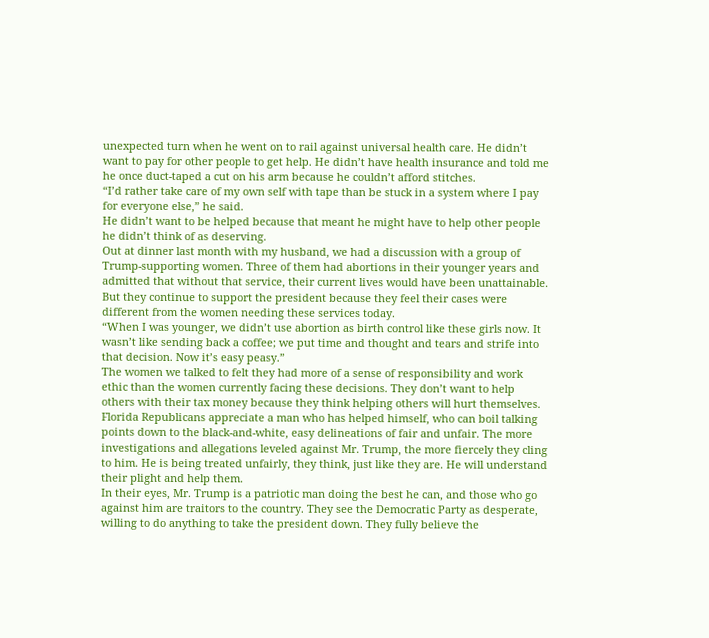unexpected turn when he went on to rail against universal health care. He didn’t want to pay for other people to get help. He didn’t have health insurance and told me he once duct-taped a cut on his arm because he couldn’t afford stitches.
“I’d rather take care of my own self with tape than be stuck in a system where I pay for everyone else,” he said.
He didn’t want to be helped because that meant he might have to help other people he didn’t think of as deserving.
Out at dinner last month with my husband, we had a discussion with a group of Trump-supporting women. Three of them had abortions in their younger years and admitted that without that service, their current lives would have been unattainable. But they continue to support the president because they feel their cases were different from the women needing these services today.
“When I was younger, we didn’t use abortion as birth control like these girls now. It wasn’t like sending back a coffee; we put time and thought and tears and strife into that decision. Now it’s easy peasy.”
The women we talked to felt they had more of a sense of responsibility and work ethic than the women currently facing these decisions. They don’t want to help others with their tax money because they think helping others will hurt themselves.
Florida Republicans appreciate a man who has helped himself, who can boil talking points down to the black-and-white, easy delineations of fair and unfair. The more investigations and allegations leveled against Mr. Trump, the more fiercely they cling to him. He is being treated unfairly, they think, just like they are. He will understand their plight and help them.
In their eyes, Mr. Trump is a patriotic man doing the best he can, and those who go against him are traitors to the country. They see the Democratic Party as desperate, willing to do anything to take the president down. They fully believe the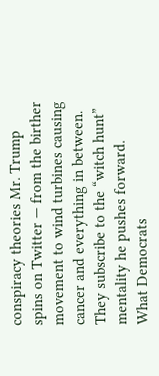conspiracy theories Mr. Trump spins on Twitter — from the birther movement to wind turbines causing cancer and everything in between. They subscribe to the “witch hunt” mentality he pushes forward.
What Democrats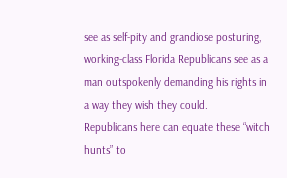see as self-pity and grandiose posturing, working-class Florida Republicans see as a man outspokenly demanding his rights in a way they wish they could.
Republicans here can equate these “witch hunts” to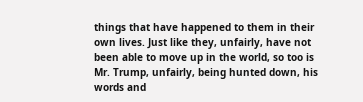things that have happened to them in their own lives. Just like they, unfairly, have not been able to move up in the world, so too is Mr. Trump, unfairly, being hunted down, his words and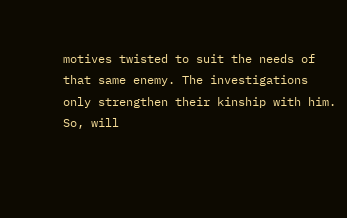motives twisted to suit the needs of that same enemy. The investigations only strengthen their kinship with him.
So, will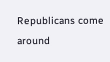Republicans come around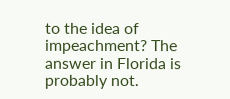to the idea of impeachment? The answer in Florida is probably not.